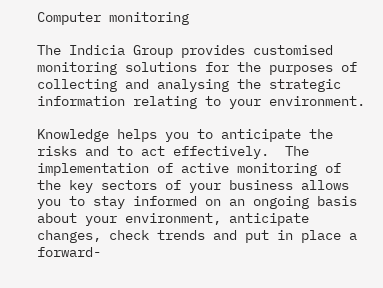Computer monitoring

The Indicia Group provides customised monitoring solutions for the purposes of collecting and analysing the strategic information relating to your environment.

Knowledge helps you to anticipate the risks and to act effectively.  The implementation of active monitoring of the key sectors of your business allows you to stay informed on an ongoing basis about your environment, anticipate changes, check trends and put in place a forward-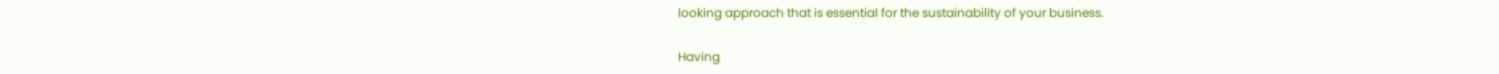looking approach that is essential for the sustainability of your business.

Having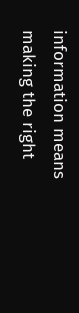information means making the right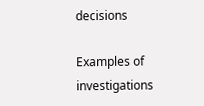decisions

Examples of investigations